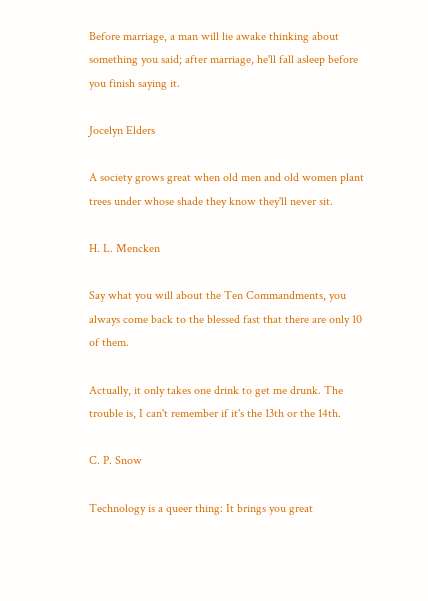Before marriage, a man will lie awake thinking about something you said; after marriage, he'll fall asleep before you finish saying it.

Jocelyn Elders

A society grows great when old men and old women plant trees under whose shade they know they'll never sit.

H. L. Mencken

Say what you will about the Ten Commandments, you always come back to the blessed fast that there are only 10 of them.

Actually, it only takes one drink to get me drunk. The trouble is, I can't remember if it's the 13th or the 14th.

C. P. Snow

Technology is a queer thing: It brings you great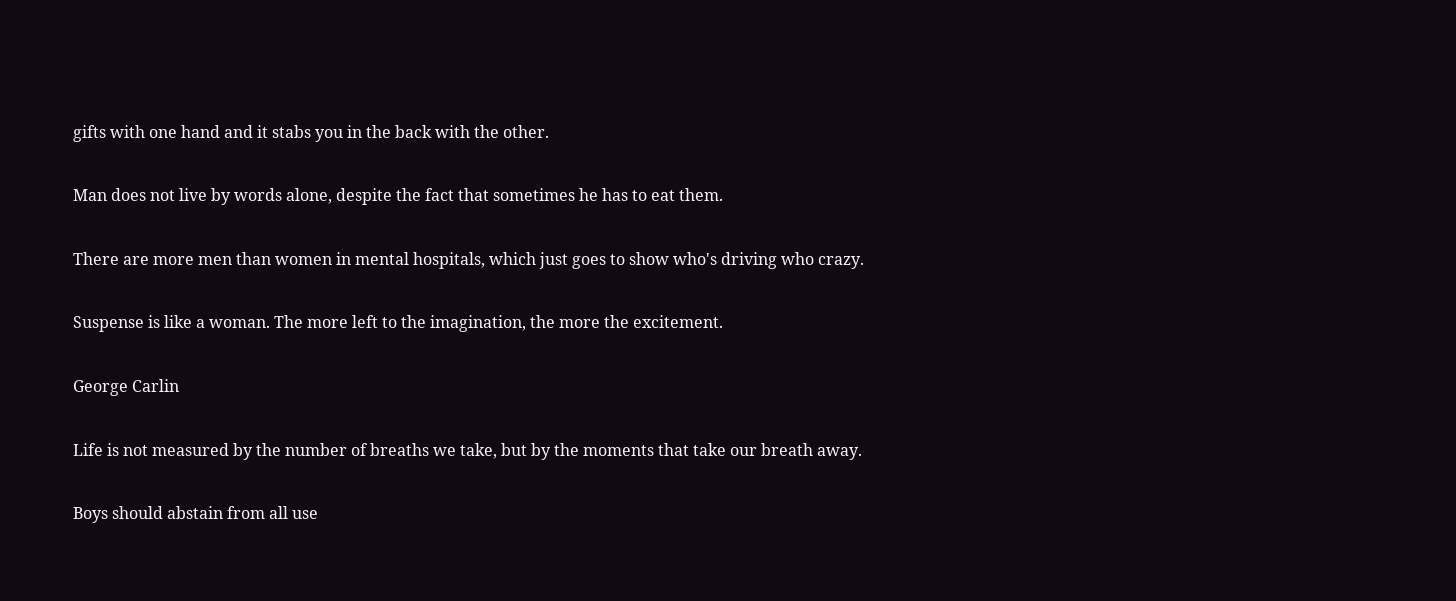gifts with one hand and it stabs you in the back with the other.

Man does not live by words alone, despite the fact that sometimes he has to eat them.

There are more men than women in mental hospitals, which just goes to show who's driving who crazy.

Suspense is like a woman. The more left to the imagination, the more the excitement.

George Carlin

Life is not measured by the number of breaths we take, but by the moments that take our breath away.

Boys should abstain from all use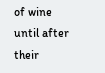of wine until after their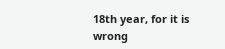18th year, for it is wrong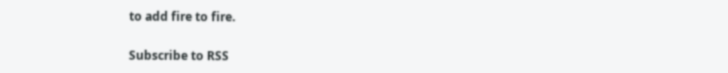to add fire to fire.


Subscribe to RSS